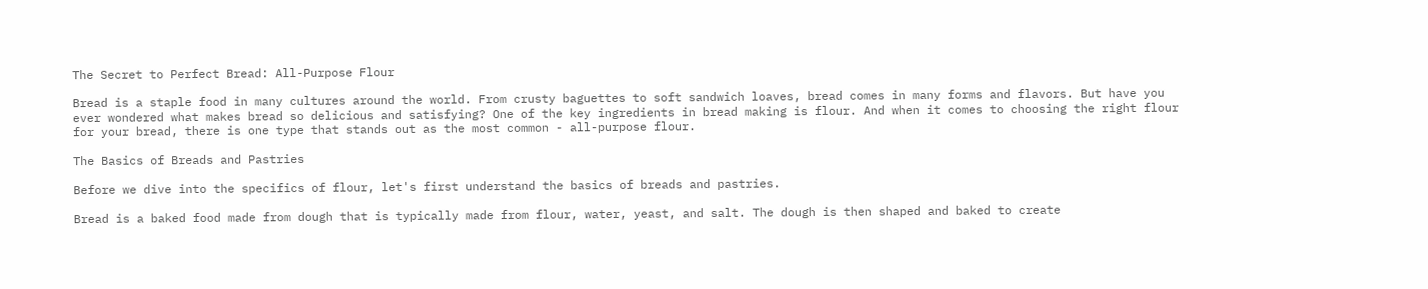The Secret to Perfect Bread: All-Purpose Flour

Bread is a staple food in many cultures around the world. From crusty baguettes to soft sandwich loaves, bread comes in many forms and flavors. But have you ever wondered what makes bread so delicious and satisfying? One of the key ingredients in bread making is flour. And when it comes to choosing the right flour for your bread, there is one type that stands out as the most common - all-purpose flour.

The Basics of Breads and Pastries

Before we dive into the specifics of flour, let's first understand the basics of breads and pastries.

Bread is a baked food made from dough that is typically made from flour, water, yeast, and salt. The dough is then shaped and baked to create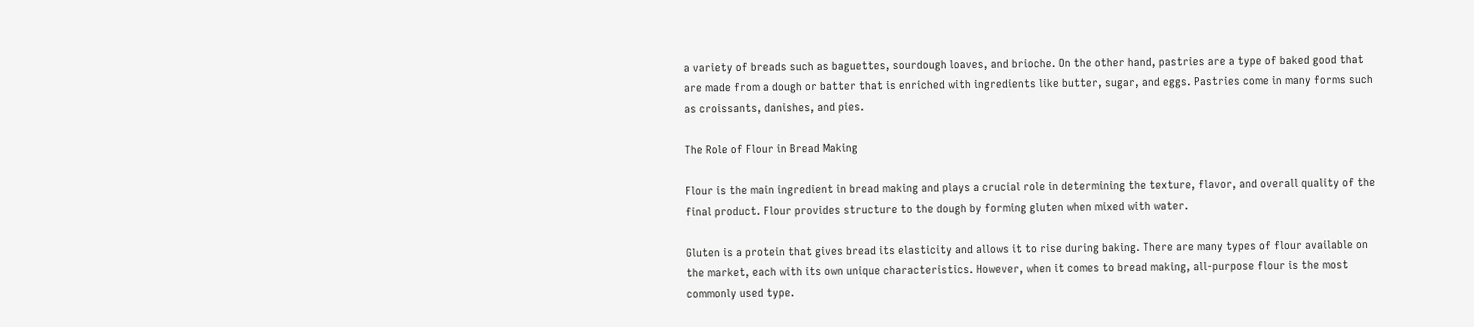a variety of breads such as baguettes, sourdough loaves, and brioche. On the other hand, pastries are a type of baked good that are made from a dough or batter that is enriched with ingredients like butter, sugar, and eggs. Pastries come in many forms such as croissants, danishes, and pies.

The Role of Flour in Bread Making

Flour is the main ingredient in bread making and plays a crucial role in determining the texture, flavor, and overall quality of the final product. Flour provides structure to the dough by forming gluten when mixed with water.

Gluten is a protein that gives bread its elasticity and allows it to rise during baking. There are many types of flour available on the market, each with its own unique characteristics. However, when it comes to bread making, all-purpose flour is the most commonly used type.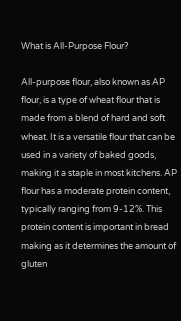What is All-Purpose Flour?

All-purpose flour, also known as AP flour, is a type of wheat flour that is made from a blend of hard and soft wheat. It is a versatile flour that can be used in a variety of baked goods, making it a staple in most kitchens. AP flour has a moderate protein content, typically ranging from 9-12%. This protein content is important in bread making as it determines the amount of gluten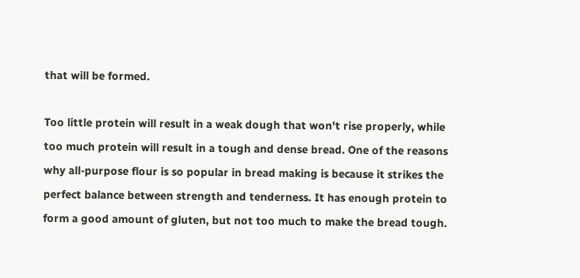that will be formed.

Too little protein will result in a weak dough that won't rise properly, while too much protein will result in a tough and dense bread. One of the reasons why all-purpose flour is so popular in bread making is because it strikes the perfect balance between strength and tenderness. It has enough protein to form a good amount of gluten, but not too much to make the bread tough.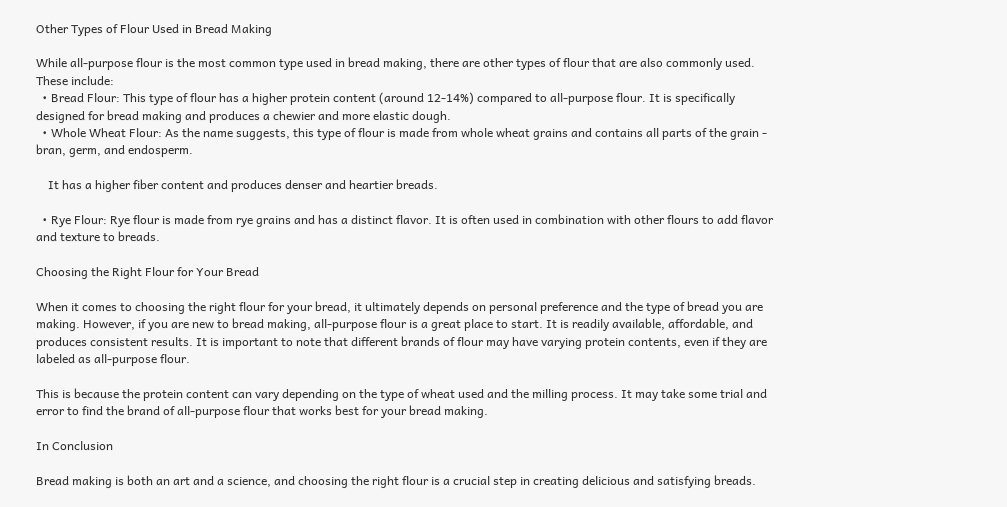Other Types of Flour Used in Bread Making

While all-purpose flour is the most common type used in bread making, there are other types of flour that are also commonly used. These include:
  • Bread Flour: This type of flour has a higher protein content (around 12-14%) compared to all-purpose flour. It is specifically designed for bread making and produces a chewier and more elastic dough.
  • Whole Wheat Flour: As the name suggests, this type of flour is made from whole wheat grains and contains all parts of the grain - bran, germ, and endosperm.

    It has a higher fiber content and produces denser and heartier breads.

  • Rye Flour: Rye flour is made from rye grains and has a distinct flavor. It is often used in combination with other flours to add flavor and texture to breads.

Choosing the Right Flour for Your Bread

When it comes to choosing the right flour for your bread, it ultimately depends on personal preference and the type of bread you are making. However, if you are new to bread making, all-purpose flour is a great place to start. It is readily available, affordable, and produces consistent results. It is important to note that different brands of flour may have varying protein contents, even if they are labeled as all-purpose flour.

This is because the protein content can vary depending on the type of wheat used and the milling process. It may take some trial and error to find the brand of all-purpose flour that works best for your bread making.

In Conclusion

Bread making is both an art and a science, and choosing the right flour is a crucial step in creating delicious and satisfying breads.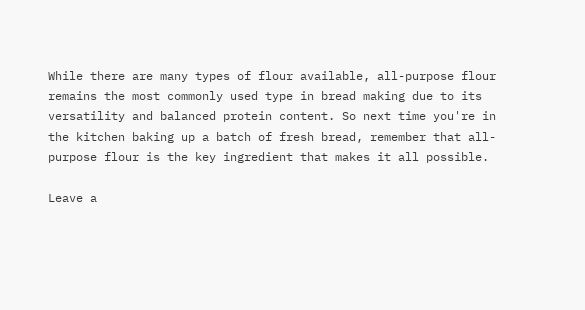While there are many types of flour available, all-purpose flour remains the most commonly used type in bread making due to its versatility and balanced protein content. So next time you're in the kitchen baking up a batch of fresh bread, remember that all-purpose flour is the key ingredient that makes it all possible.

Leave a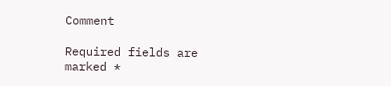Comment

Required fields are marked *